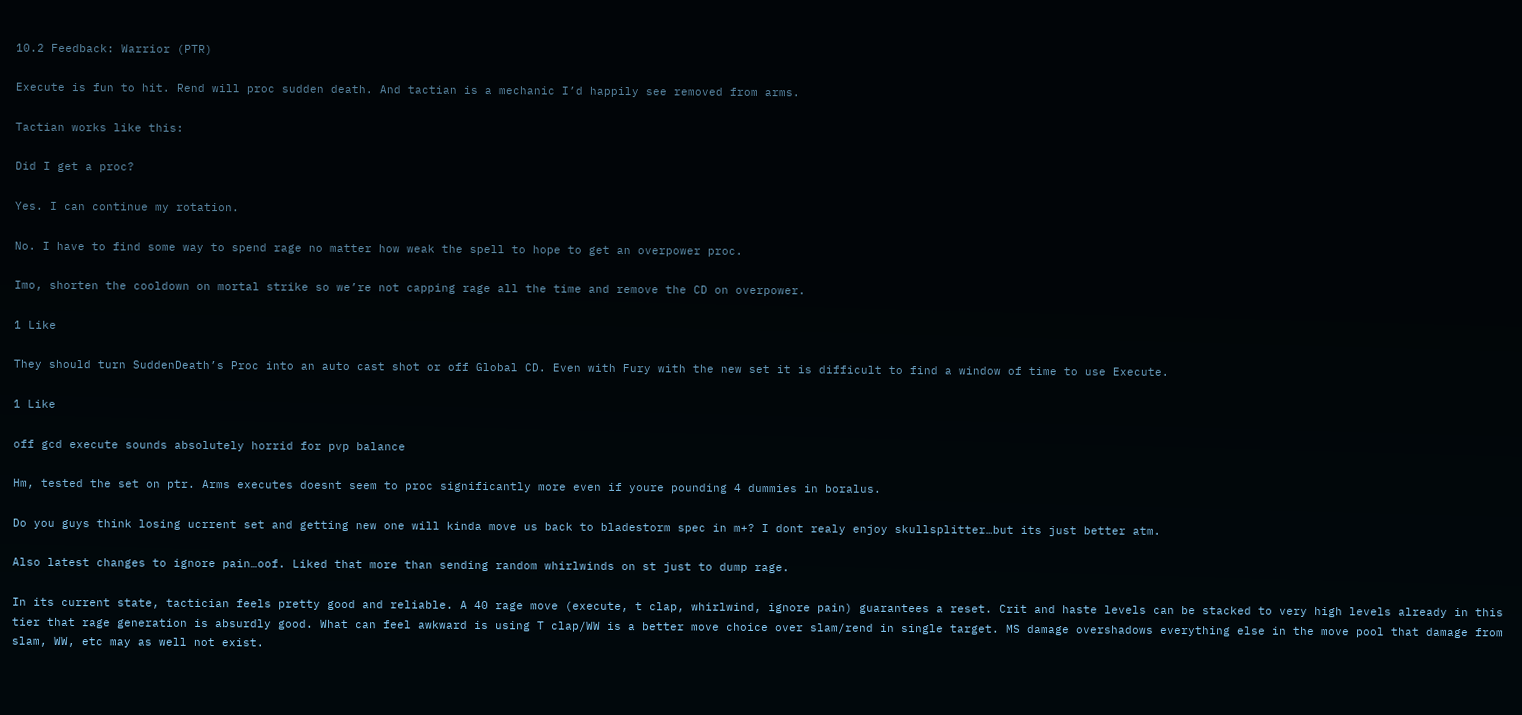10.2 Feedback: Warrior (PTR)

Execute is fun to hit. Rend will proc sudden death. And tactian is a mechanic I’d happily see removed from arms.

Tactian works like this:

Did I get a proc?

Yes. I can continue my rotation.

No. I have to find some way to spend rage no matter how weak the spell to hope to get an overpower proc.

Imo, shorten the cooldown on mortal strike so we’re not capping rage all the time and remove the CD on overpower.

1 Like

They should turn SuddenDeath’s Proc into an auto cast shot or off Global CD. Even with Fury with the new set it is difficult to find a window of time to use Execute.

1 Like

off gcd execute sounds absolutely horrid for pvp balance

Hm, tested the set on ptr. Arms executes doesnt seem to proc significantly more even if youre pounding 4 dummies in boralus.

Do you guys think losing ucrrent set and getting new one will kinda move us back to bladestorm spec in m+? I dont realy enjoy skullsplitter…but its just better atm.

Also latest changes to ignore pain…oof. Liked that more than sending random whirlwinds on st just to dump rage.

In its current state, tactician feels pretty good and reliable. A 40 rage move (execute, t clap, whirlwind, ignore pain) guarantees a reset. Crit and haste levels can be stacked to very high levels already in this tier that rage generation is absurdly good. What can feel awkward is using T clap/WW is a better move choice over slam/rend in single target. MS damage overshadows everything else in the move pool that damage from slam, WW, etc may as well not exist.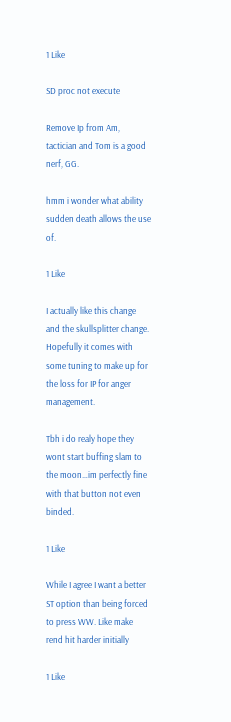1 Like

SD proc not execute

Remove Ip from Am, tactician and Tom is a good nerf, GG.

hmm i wonder what ability sudden death allows the use of.

1 Like

I actually like this change and the skullsplitter change. Hopefully it comes with some tuning to make up for the loss for IP for anger management.

Tbh i do realy hope they wont start buffing slam to the moon…im perfectly fine with that button not even binded.

1 Like

While I agree I want a better ST option than being forced to press WW. Like make rend hit harder initially

1 Like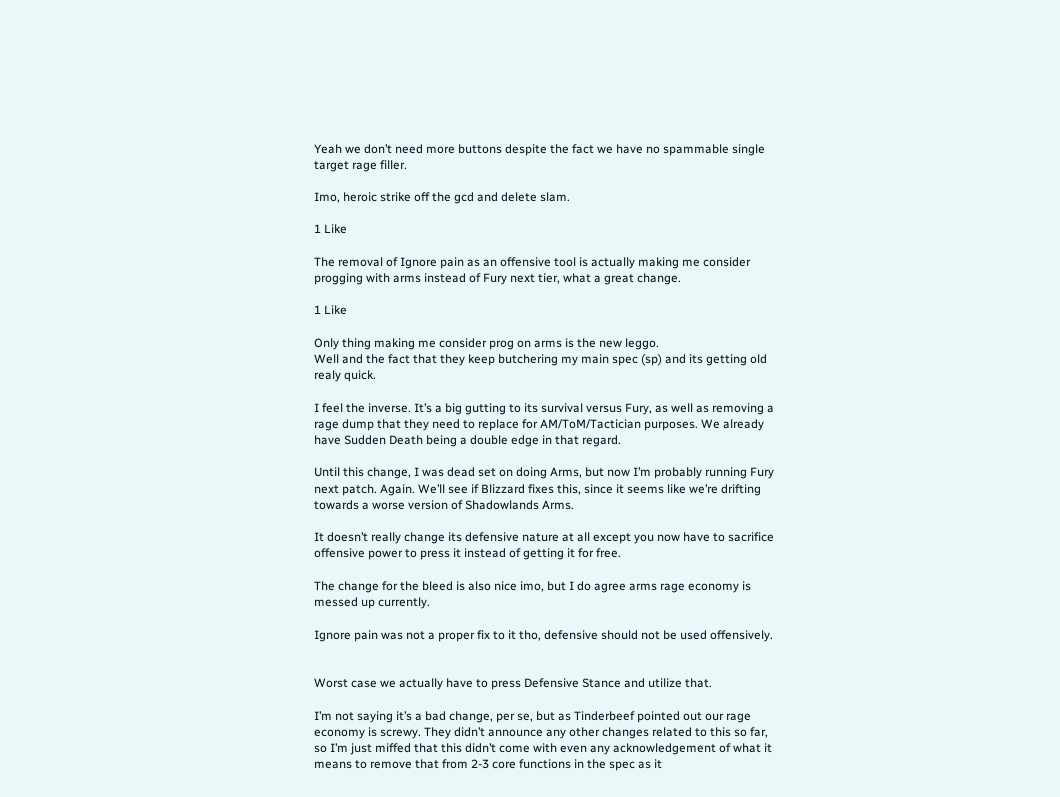Yeah we don’t need more buttons despite the fact we have no spammable single target rage filler.

Imo, heroic strike off the gcd and delete slam.

1 Like

The removal of Ignore pain as an offensive tool is actually making me consider progging with arms instead of Fury next tier, what a great change.

1 Like

Only thing making me consider prog on arms is the new leggo.
Well and the fact that they keep butchering my main spec (sp) and its getting old realy quick.

I feel the inverse. It’s a big gutting to its survival versus Fury, as well as removing a rage dump that they need to replace for AM/ToM/Tactician purposes. We already have Sudden Death being a double edge in that regard.

Until this change, I was dead set on doing Arms, but now I’m probably running Fury next patch. Again. We’ll see if Blizzard fixes this, since it seems like we’re drifting towards a worse version of Shadowlands Arms.

It doesn’t really change its defensive nature at all except you now have to sacrifice offensive power to press it instead of getting it for free.

The change for the bleed is also nice imo, but I do agree arms rage economy is messed up currently.

Ignore pain was not a proper fix to it tho, defensive should not be used offensively.


Worst case we actually have to press Defensive Stance and utilize that.

I’m not saying it’s a bad change, per se, but as Tinderbeef pointed out our rage economy is screwy. They didn’t announce any other changes related to this so far, so I’m just miffed that this didn’t come with even any acknowledgement of what it means to remove that from 2-3 core functions in the spec as it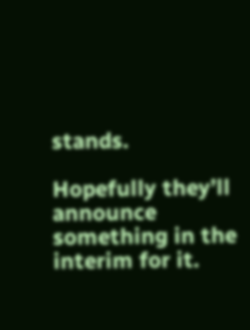stands.

Hopefully they’ll announce something in the interim for it.